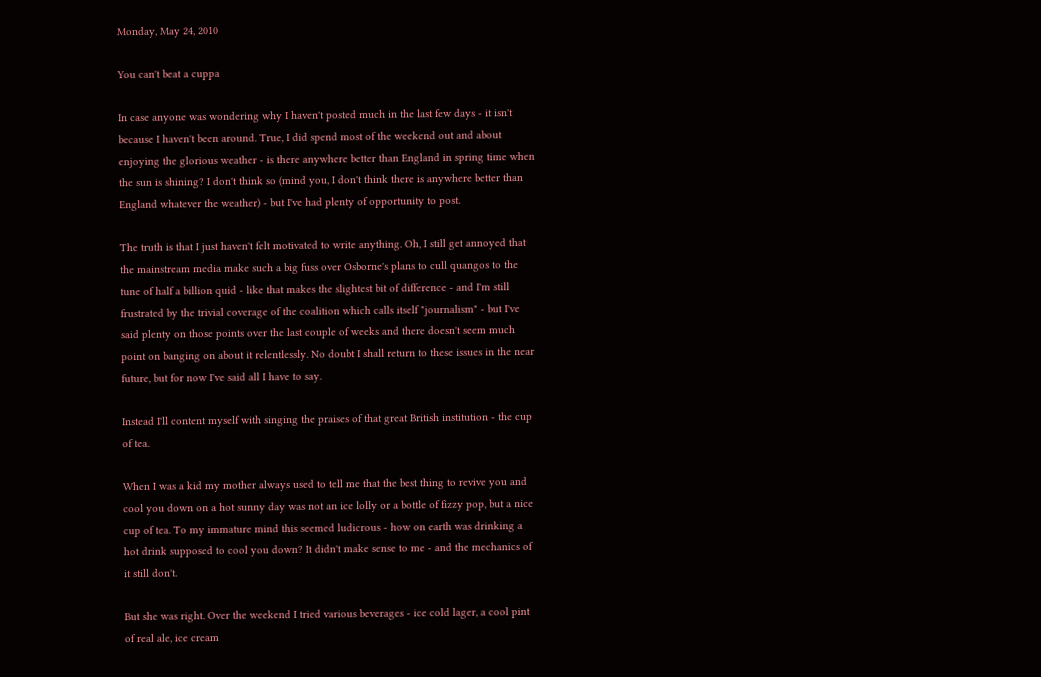Monday, May 24, 2010

You can't beat a cuppa

In case anyone was wondering why I haven't posted much in the last few days - it isn't because I haven't been around. True, I did spend most of the weekend out and about enjoying the glorious weather - is there anywhere better than England in spring time when the sun is shining? I don't think so (mind you, I don't think there is anywhere better than England whatever the weather) - but I've had plenty of opportunity to post.

The truth is that I just haven't felt motivated to write anything. Oh, I still get annoyed that the mainstream media make such a big fuss over Osborne's plans to cull quangos to the tune of half a billion quid - like that makes the slightest bit of difference - and I'm still frustrated by the trivial coverage of the coalition which calls itself "journalism" - but I've said plenty on those points over the last couple of weeks and there doesn't seem much point on banging on about it relentlessly. No doubt I shall return to these issues in the near future, but for now I've said all I have to say.

Instead I'll content myself with singing the praises of that great British institution - the cup of tea.

When I was a kid my mother always used to tell me that the best thing to revive you and cool you down on a hot sunny day was not an ice lolly or a bottle of fizzy pop, but a nice cup of tea. To my immature mind this seemed ludicrous - how on earth was drinking a hot drink supposed to cool you down? It didn't make sense to me - and the mechanics of it still don't.

But she was right. Over the weekend I tried various beverages - ice cold lager, a cool pint of real ale, ice cream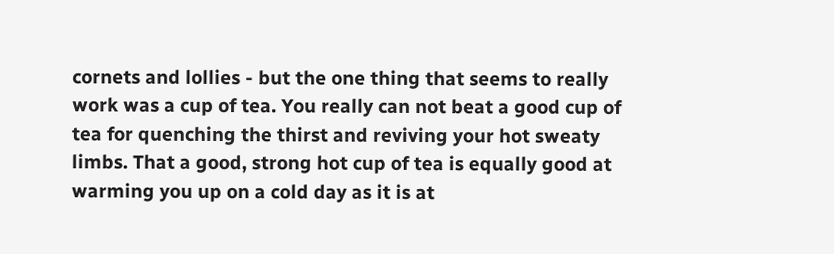cornets and lollies - but the one thing that seems to really work was a cup of tea. You really can not beat a good cup of tea for quenching the thirst and reviving your hot sweaty limbs. That a good, strong hot cup of tea is equally good at warming you up on a cold day as it is at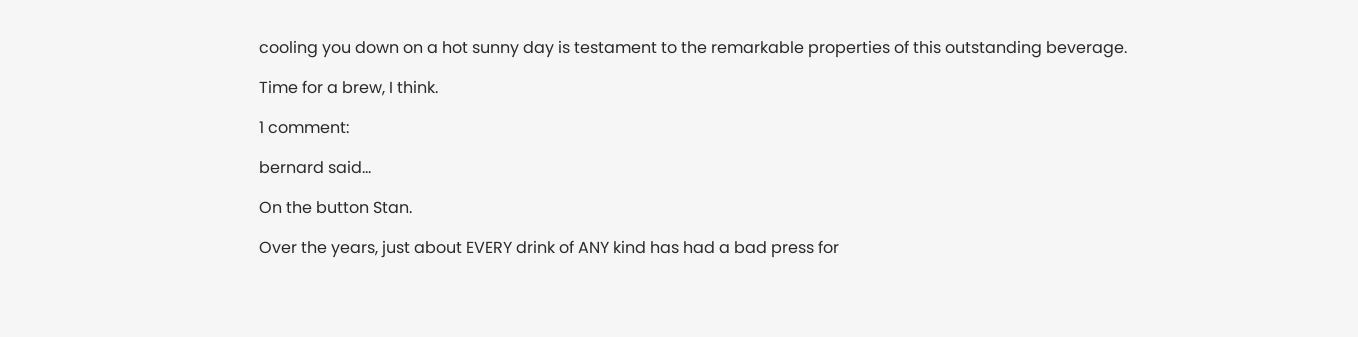cooling you down on a hot sunny day is testament to the remarkable properties of this outstanding beverage.

Time for a brew, I think.

1 comment:

bernard said...

On the button Stan.

Over the years, just about EVERY drink of ANY kind has had a bad press for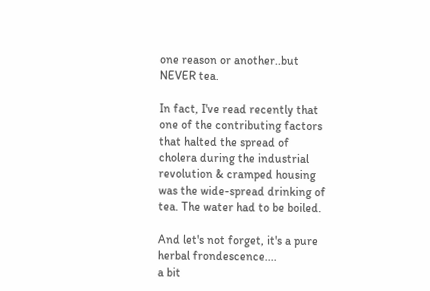one reason or another..but NEVER tea.

In fact, I've read recently that one of the contributing factors that halted the spread of cholera during the industrial revolution & cramped housing was the wide-spread drinking of tea. The water had to be boiled.

And let's not forget, it's a pure herbal frondescence....
a bit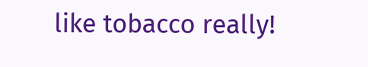like tobacco really!